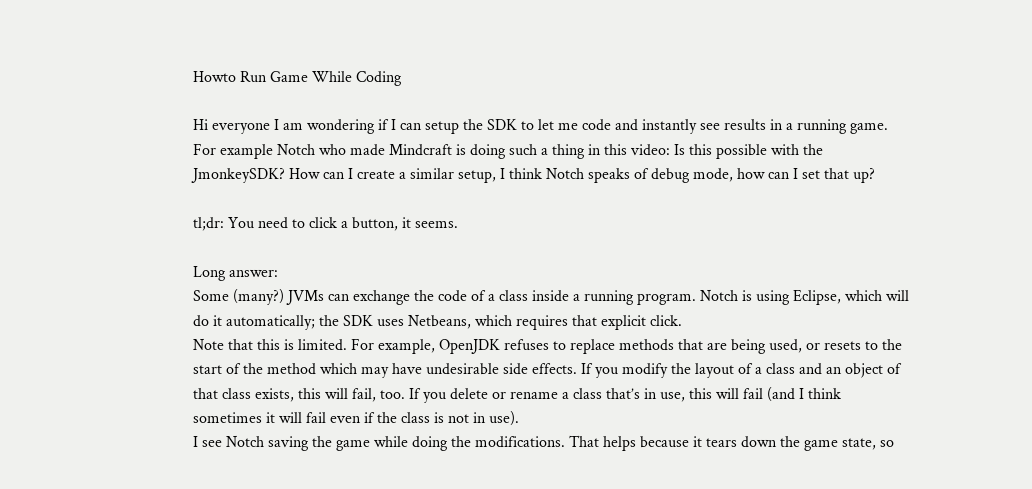Howto Run Game While Coding

Hi everyone I am wondering if I can setup the SDK to let me code and instantly see results in a running game. For example Notch who made Mindcraft is doing such a thing in this video: Is this possible with the JmonkeySDK? How can I create a similar setup, I think Notch speaks of debug mode, how can I set that up?

tl;dr: You need to click a button, it seems.

Long answer:
Some (many?) JVMs can exchange the code of a class inside a running program. Notch is using Eclipse, which will do it automatically; the SDK uses Netbeans, which requires that explicit click.
Note that this is limited. For example, OpenJDK refuses to replace methods that are being used, or resets to the start of the method which may have undesirable side effects. If you modify the layout of a class and an object of that class exists, this will fail, too. If you delete or rename a class that’s in use, this will fail (and I think sometimes it will fail even if the class is not in use).
I see Notch saving the game while doing the modifications. That helps because it tears down the game state, so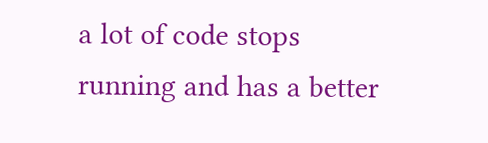a lot of code stops running and has a better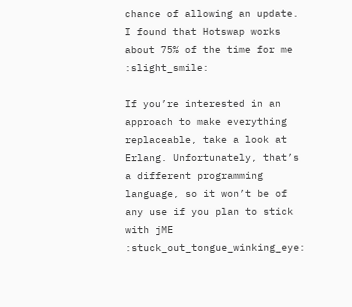chance of allowing an update.
I found that Hotswap works about 75% of the time for me :slight_smile:

If you’re interested in an approach to make everything replaceable, take a look at Erlang. Unfortunately, that’s a different programming language, so it won’t be of any use if you plan to stick with jME :stuck_out_tongue_winking_eye: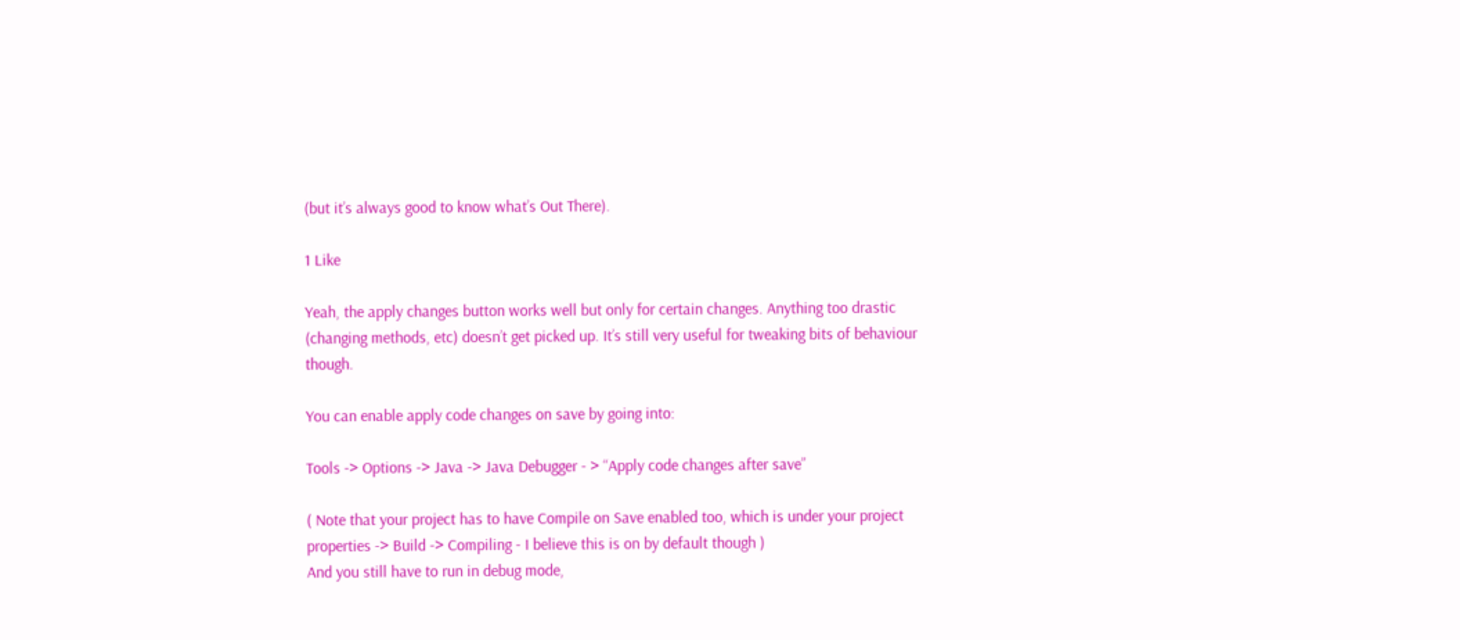(but it’s always good to know what’s Out There).

1 Like

Yeah, the apply changes button works well but only for certain changes. Anything too drastic (changing methods, etc) doesn’t get picked up. It’s still very useful for tweaking bits of behaviour though.

You can enable apply code changes on save by going into:

Tools -> Options -> Java -> Java Debugger - > “Apply code changes after save”

( Note that your project has to have Compile on Save enabled too, which is under your project properties -> Build -> Compiling - I believe this is on by default though )
And you still have to run in debug mode,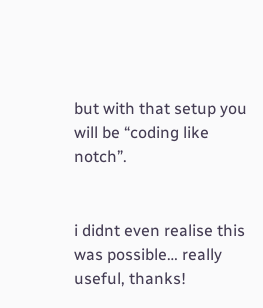but with that setup you will be “coding like notch”.


i didnt even realise this was possible… really useful, thanks!